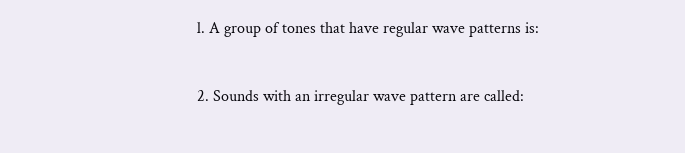l. A group of tones that have regular wave patterns is:


2. Sounds with an irregular wave pattern are called: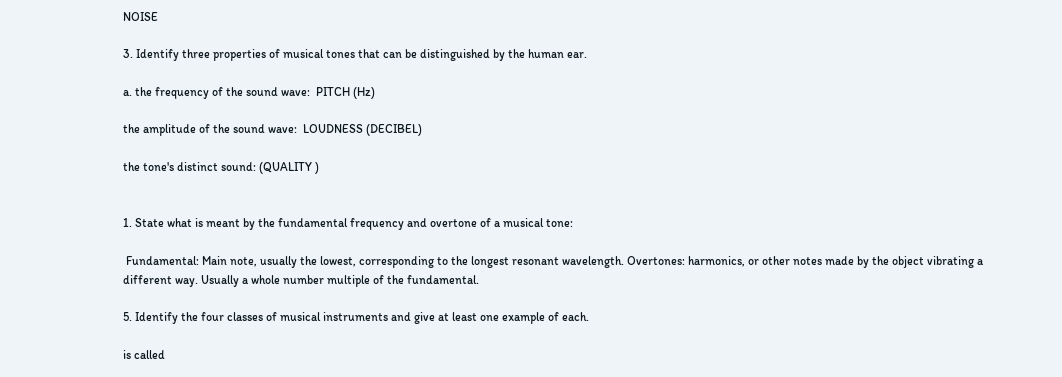NOISE

3. Identify three properties of musical tones that can be distinguished by the human ear.

a. the frequency of the sound wave:  PITCH (Hz)

the amplitude of the sound wave:  LOUDNESS (DECIBEL)

the tone's distinct sound: (QUALITY )


1. State what is meant by the fundamental frequency and overtone of a musical tone:

 Fundamental: Main note, usually the lowest, corresponding to the longest resonant wavelength. Overtones: harmonics, or other notes made by the object vibrating a different way. Usually a whole number multiple of the fundamental.

5. Identify the four classes of musical instruments and give at least one example of each.

is called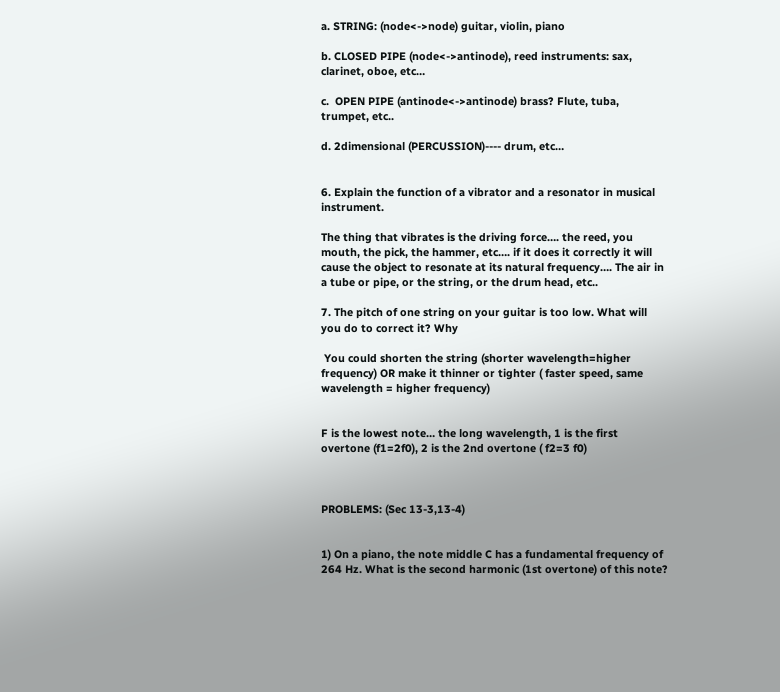a. STRING: (node<->node) guitar, violin, piano

b. CLOSED PIPE (node<->antinode), reed instruments: sax, clarinet, oboe, etc…

c.  OPEN PIPE (antinode<->antinode) brass? Flute, tuba, trumpet, etc..

d. 2dimensional (PERCUSSION)---- drum, etc…


6. Explain the function of a vibrator and a resonator in musical instrument.

The thing that vibrates is the driving force…. the reed, you mouth, the pick, the hammer, etc…. if it does it correctly it will cause the object to resonate at its natural frequency…. The air in a tube or pipe, or the string, or the drum head, etc..

7. The pitch of one string on your guitar is too low. What will you do to correct it? Why

 You could shorten the string (shorter wavelength=higher frequency) OR make it thinner or tighter ( faster speed, same wavelength = higher frequency)


F is the lowest note… the long wavelength, 1 is the first overtone (f1=2f0), 2 is the 2nd overtone ( f2=3 f0)



PROBLEMS: (Sec 13-3,13-4)


1) On a piano, the note middle C has a fundamental frequency of 264 Hz. What is the second harmonic (1st overtone) of this note?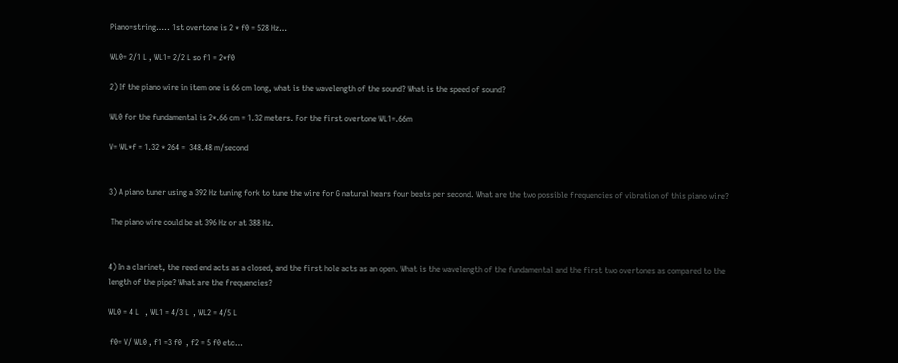Piano=string….. 1st overtone is 2 * f0 = 528 Hz…

WL0= 2/1 L , WL1= 2/2 L so f1 = 2*f0

2) If the piano wire in item one is 66 cm long, what is the wavelength of the sound? What is the speed of sound?

WL0 for the fundamental is 2*.66 cm = 1.32 meters. For the first overtone WL1=.66m

V= WL*f = 1.32 * 264 =  348.48 m/second


3) A piano tuner using a 392 Hz tuning fork to tune the wire for G natural hears four beats per second. What are the two possible frequencies of vibration of this piano wire?

 The piano wire could be at 396 Hz or at 388 Hz.


4) In a clarinet, the reed end acts as a closed, and the first hole acts as an open. What is the wavelength of the fundamental and the first two overtones as compared to the length of the pipe? What are the frequencies?

WL0 = 4 L   , WL1 = 4/3 L  , WL2 = 4/5 L

 f0= V/ WL0 , f1 =3 f0  , f2 = 5 f0 etc…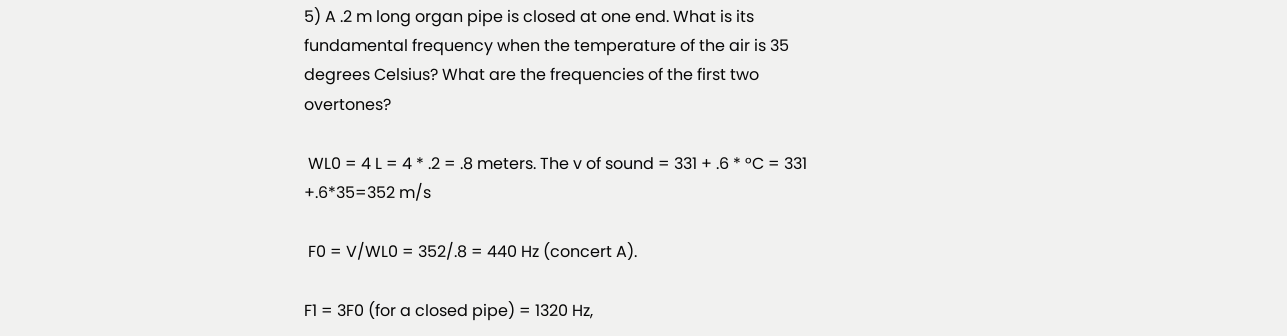5) A .2 m long organ pipe is closed at one end. What is its fundamental frequency when the temperature of the air is 35 degrees Celsius? What are the frequencies of the first two overtones?

 WL0 = 4 L = 4 * .2 = .8 meters. The v of sound = 331 + .6 * °C = 331 +.6*35=352 m/s

 F0 = V/WL0 = 352/.8 = 440 Hz (concert A).

F1 = 3F0 (for a closed pipe) = 1320 Hz,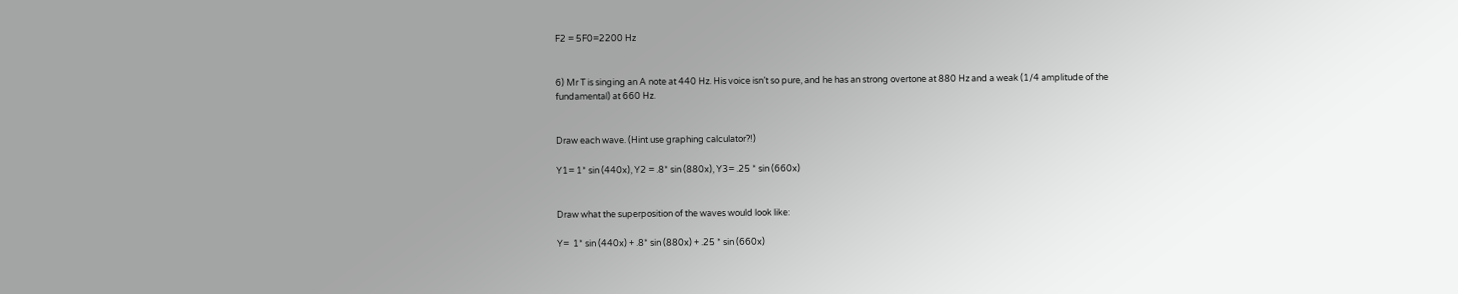F2 = 5F0=2200 Hz


6) Mr T is singing an A note at 440 Hz. His voice isn’t so pure, and he has an strong overtone at 880 Hz and a weak (1/4 amplitude of the fundamental) at 660 Hz.


Draw each wave. (Hint use graphing calculator?!)

Y1= 1* sin (440x), Y2 = .8* sin (880x), Y3= .25 * sin (660x)


Draw what the superposition of the waves would look like:

Y=  1* sin (440x) + .8* sin (880x) + .25 * sin (660x)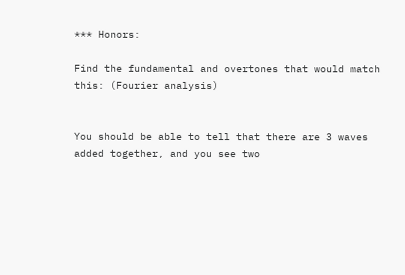*** Honors:

Find the fundamental and overtones that would match this: (Fourier analysis)


You should be able to tell that there are 3 waves added together, and you see two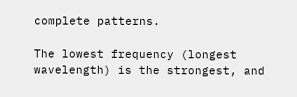complete patterns.

The lowest frequency (longest wavelength) is the strongest, and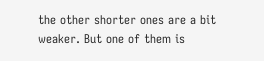the other shorter ones are a bit weaker. But one of them is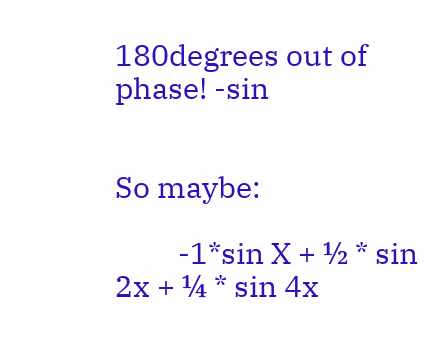180degrees out of phase! -sin


So maybe:

         -1*sin X + ½ * sin 2x + ¼ * sin 4x